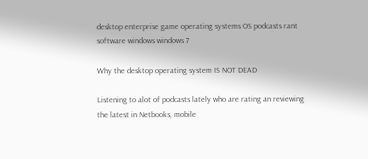desktop enterprise game operating systems OS podcasts rant software windows windows 7

Why the desktop operating system IS NOT DEAD

Listening to alot of podcasts lately who are rating an reviewing the latest in Netbooks, mobile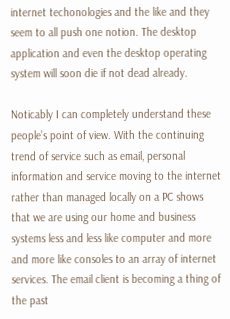internet techonologies and the like and they seem to all push one notion. The desktop application and even the desktop operating system will soon die if not dead already.

Noticably I can completely understand these people’s point of view. With the continuing trend of service such as email, personal information and service moving to the internet rather than managed locally on a PC shows that we are using our home and business systems less and less like computer and more and more like consoles to an array of internet services. The email client is becoming a thing of the past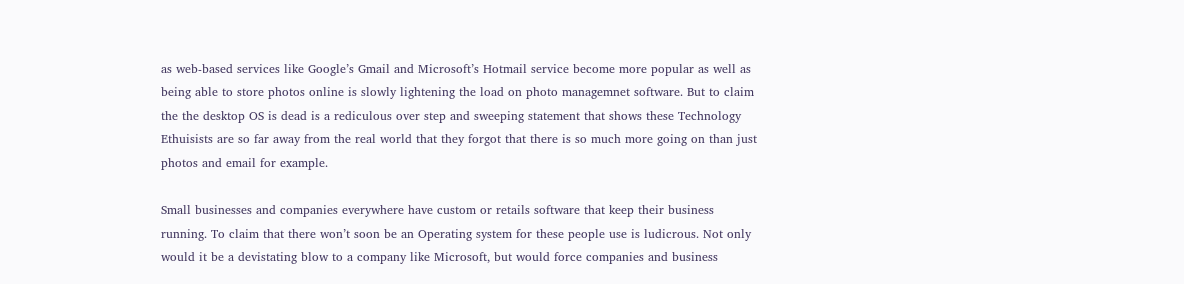as web-based services like Google’s Gmail and Microsoft’s Hotmail service become more popular as well as being able to store photos online is slowly lightening the load on photo managemnet software. But to claim the the desktop OS is dead is a rediculous over step and sweeping statement that shows these Technology Ethuisists are so far away from the real world that they forgot that there is so much more going on than just photos and email for example.

Small businesses and companies everywhere have custom or retails software that keep their business running. To claim that there won’t soon be an Operating system for these people use is ludicrous. Not only would it be a devistating blow to a company like Microsoft, but would force companies and business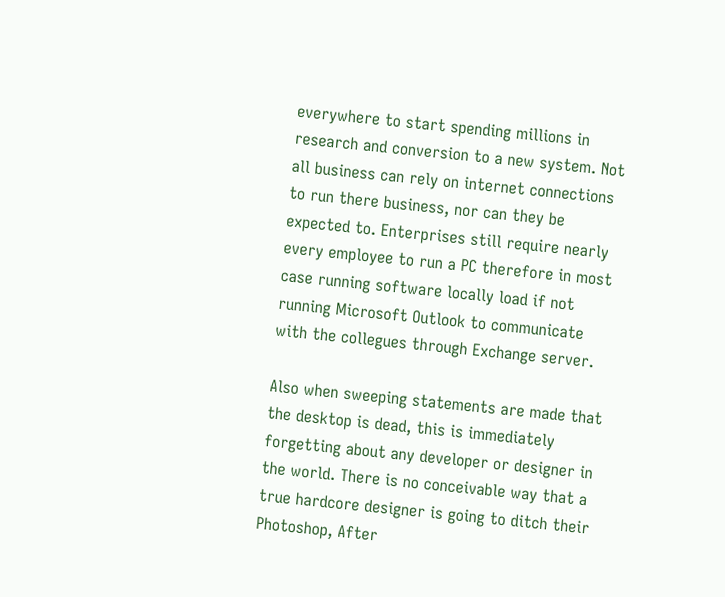everywhere to start spending millions in research and conversion to a new system. Not all business can rely on internet connections to run there business, nor can they be expected to. Enterprises still require nearly every employee to run a PC therefore in most case running software locally load if not running Microsoft Outlook to communicate with the collegues through Exchange server.

Also when sweeping statements are made that the desktop is dead, this is immediately forgetting about any developer or designer in the world. There is no conceivable way that a true hardcore designer is going to ditch their Photoshop, After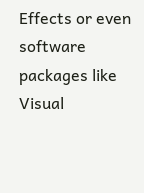Effects or even software packages like Visual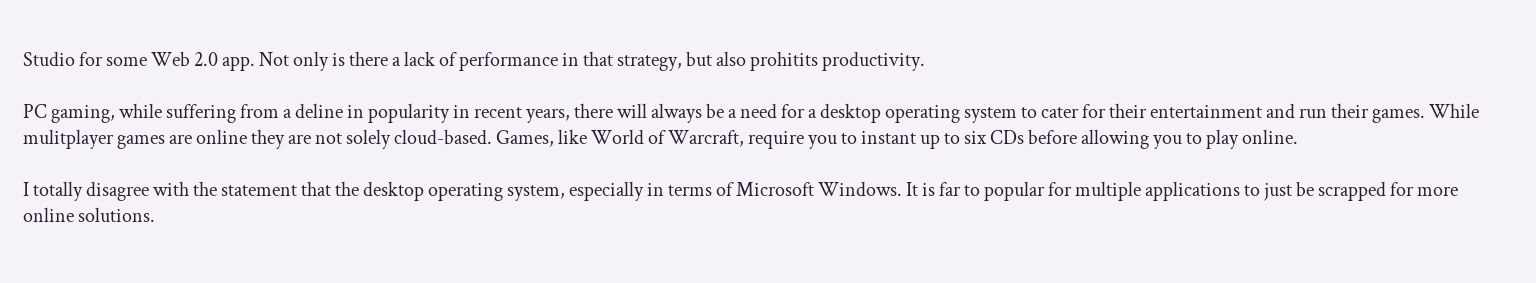Studio for some Web 2.0 app. Not only is there a lack of performance in that strategy, but also prohitits productivity.

PC gaming, while suffering from a deline in popularity in recent years, there will always be a need for a desktop operating system to cater for their entertainment and run their games. While mulitplayer games are online they are not solely cloud-based. Games, like World of Warcraft, require you to instant up to six CDs before allowing you to play online.

I totally disagree with the statement that the desktop operating system, especially in terms of Microsoft Windows. It is far to popular for multiple applications to just be scrapped for more online solutions.